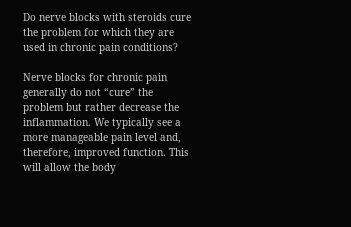Do nerve blocks with steroids cure the problem for which they are used in chronic pain conditions?

Nerve blocks for chronic pain generally do not “cure” the problem but rather decrease the inflammation. We typically see a more manageable pain level and, therefore, improved function. This will allow the body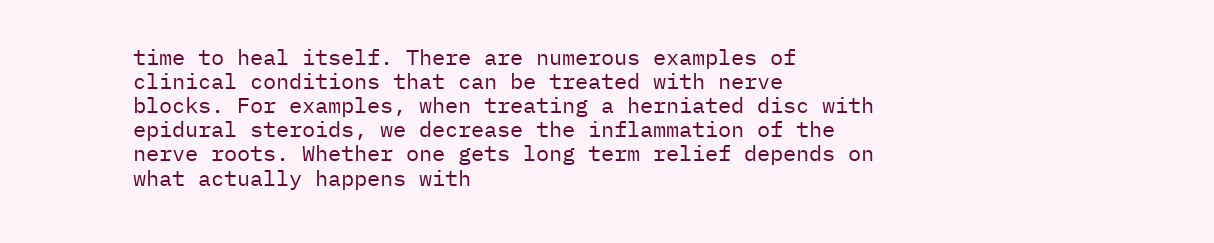time to heal itself. There are numerous examples of clinical conditions that can be treated with nerve blocks. For examples, when treating a herniated disc with epidural steroids, we decrease the inflammation of the nerve roots. Whether one gets long term relief depends on what actually happens with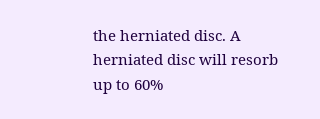the herniated disc. A herniated disc will resorb up to 60%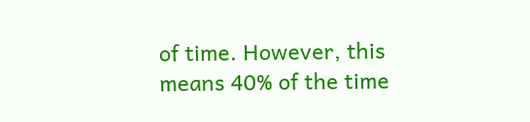of time. However, this means 40% of the time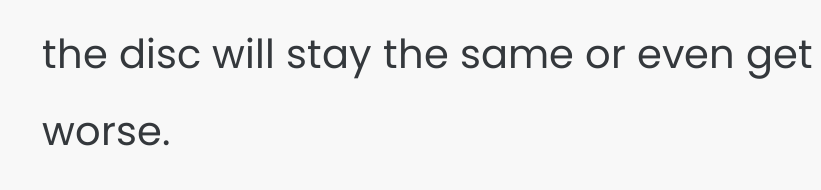the disc will stay the same or even get worse.